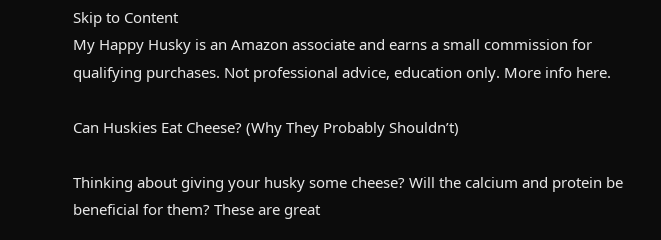Skip to Content
My Happy Husky is an Amazon associate and earns a small commission for qualifying purchases. Not professional advice, education only. More info here.

Can Huskies Eat Cheese? (Why They Probably Shouldn’t)

Thinking about giving your husky some cheese? Will the calcium and protein be beneficial for them? These are great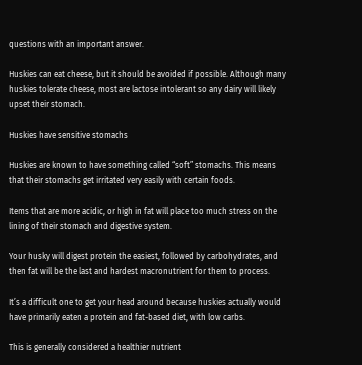questions with an important answer.

Huskies can eat cheese, but it should be avoided if possible. Although many huskies tolerate cheese, most are lactose intolerant so any dairy will likely upset their stomach.

Huskies have sensitive stomachs

Huskies are known to have something called “soft” stomachs. This means that their stomachs get irritated very easily with certain foods.

Items that are more acidic, or high in fat will place too much stress on the lining of their stomach and digestive system.

Your husky will digest protein the easiest, followed by carbohydrates, and then fat will be the last and hardest macronutrient for them to process.

It’s a difficult one to get your head around because huskies actually would have primarily eaten a protein and fat-based diet, with low carbs.

This is generally considered a healthier nutrient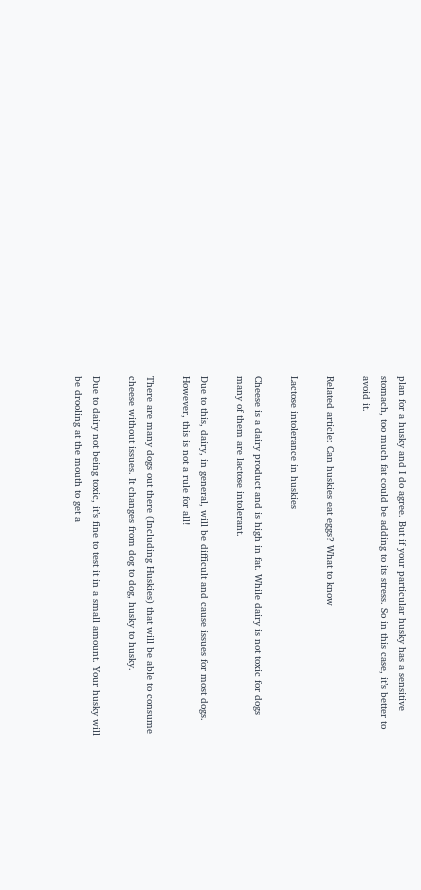plan for a husky and I do agree. But if your particular husky has a sensitive stomach, too much fat could be adding to its stress. So in this case, it’s better to avoid it.

Related article: Can huskies eat eggs? What to know

Lactose intolerance in huskies

Cheese is a dairy product and is high in fat. While dairy is not toxic for dogs many of them are lactose intolerant.

Due to this, dairy, in general, will be difficult and cause issues for most dogs. However, this is not a rule for all!

There are many dogs out there (Including Huskies) that will be able to consume cheese without issues. It changes from dog to dog, husky to husky.

Due to dairy not being toxic, it’s fine to test it in a small amount. Your husky will be drooling at the mouth to get a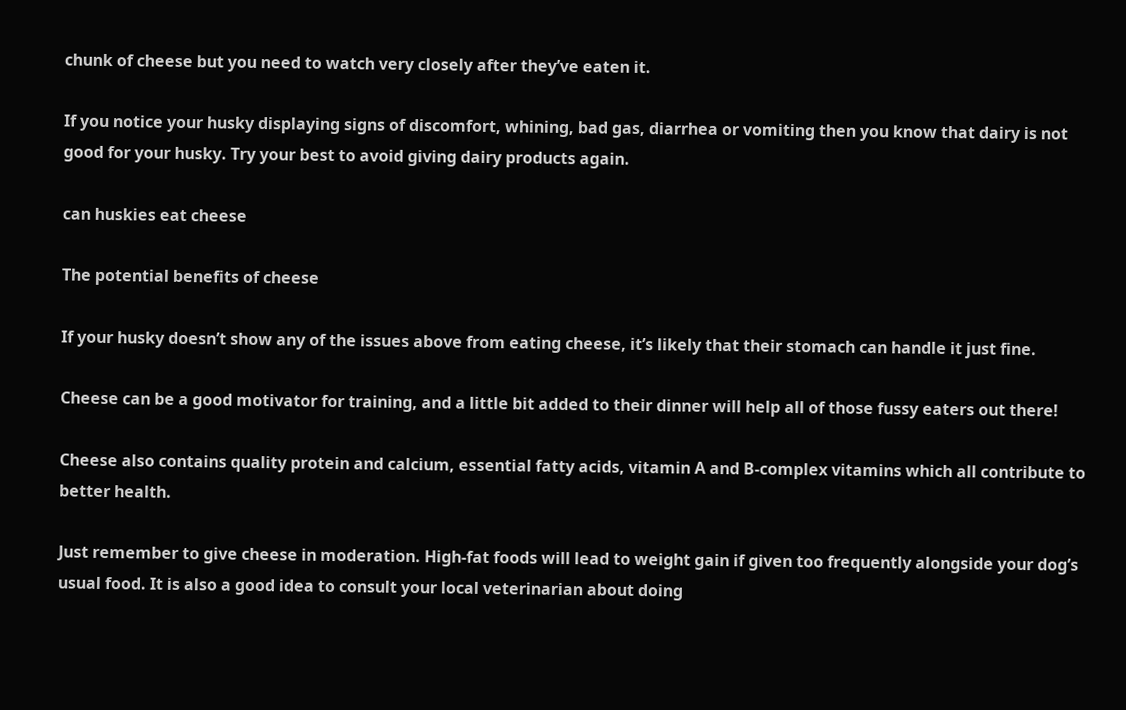chunk of cheese but you need to watch very closely after they’ve eaten it.

If you notice your husky displaying signs of discomfort, whining, bad gas, diarrhea or vomiting then you know that dairy is not good for your husky. Try your best to avoid giving dairy products again.

can huskies eat cheese

The potential benefits of cheese

If your husky doesn’t show any of the issues above from eating cheese, it’s likely that their stomach can handle it just fine.

Cheese can be a good motivator for training, and a little bit added to their dinner will help all of those fussy eaters out there!

Cheese also contains quality protein and calcium, essential fatty acids, vitamin A and B-complex vitamins which all contribute to better health.

Just remember to give cheese in moderation. High-fat foods will lead to weight gain if given too frequently alongside your dog’s usual food. It is also a good idea to consult your local veterinarian about doing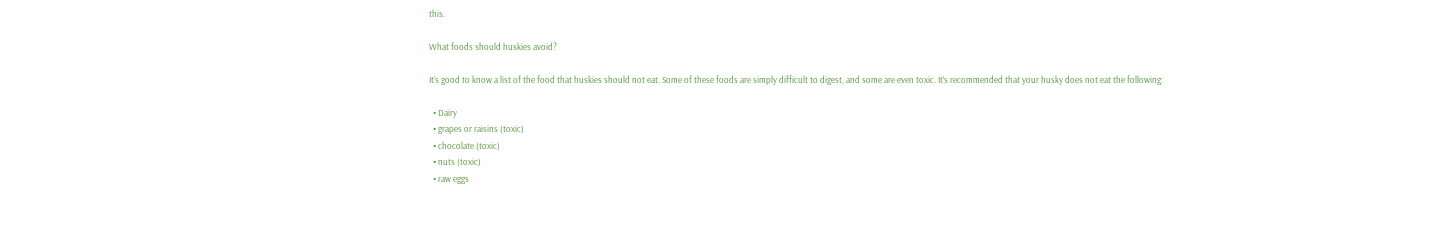this.

What foods should huskies avoid?

It’s good to know a list of the food that huskies should not eat. Some of these foods are simply difficult to digest, and some are even toxic. It’s recommended that your husky does not eat the following:

  • Dairy
  • grapes or raisins (toxic)
  • chocolate (toxic)
  • nuts (toxic)
  • raw eggs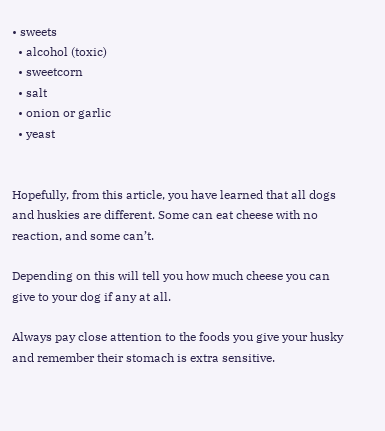• sweets
  • alcohol (toxic)
  • sweetcorn
  • salt
  • onion or garlic
  • yeast


Hopefully, from this article, you have learned that all dogs and huskies are different. Some can eat cheese with no reaction, and some can’t.

Depending on this will tell you how much cheese you can give to your dog if any at all.

Always pay close attention to the foods you give your husky and remember their stomach is extra sensitive.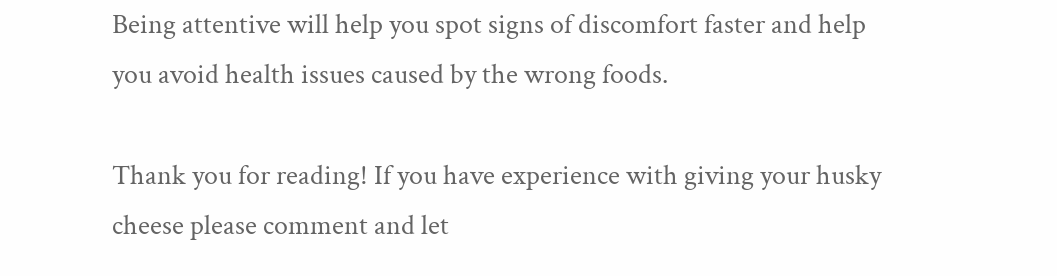Being attentive will help you spot signs of discomfort faster and help you avoid health issues caused by the wrong foods.

Thank you for reading! If you have experience with giving your husky cheese please comment and let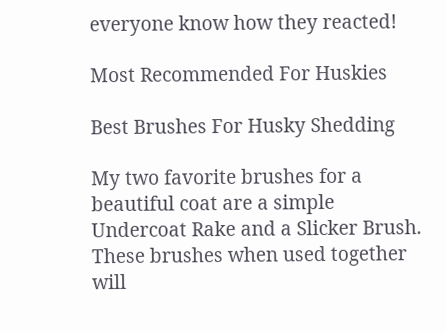everyone know how they reacted!

Most Recommended For Huskies

Best Brushes For Husky Shedding

My two favorite brushes for a beautiful coat are a simple Undercoat Rake and a Slicker Brush. These brushes when used together will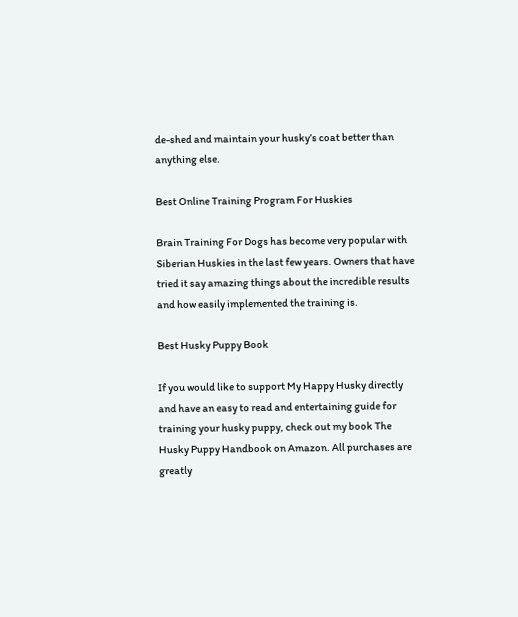de-shed and maintain your husky’s coat better than anything else.

Best Online Training Program For Huskies

Brain Training For Dogs has become very popular with Siberian Huskies in the last few years. Owners that have tried it say amazing things about the incredible results and how easily implemented the training is.

Best Husky Puppy Book

If you would like to support My Happy Husky directly and have an easy to read and entertaining guide for training your husky puppy, check out my book The Husky Puppy Handbook on Amazon. All purchases are greatly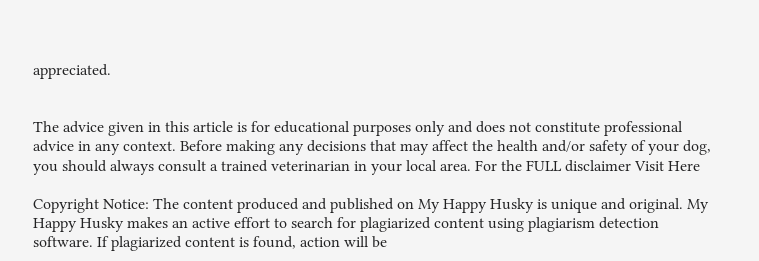appreciated.


The advice given in this article is for educational purposes only and does not constitute professional advice in any context. Before making any decisions that may affect the health and/or safety of your dog, you should always consult a trained veterinarian in your local area. For the FULL disclaimer Visit Here

Copyright Notice: The content produced and published on My Happy Husky is unique and original. My Happy Husky makes an active effort to search for plagiarized content using plagiarism detection software. If plagiarized content is found, action will be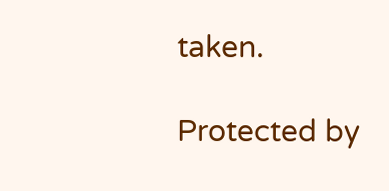taken.

Protected by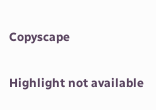Copyscape

Highlight not available